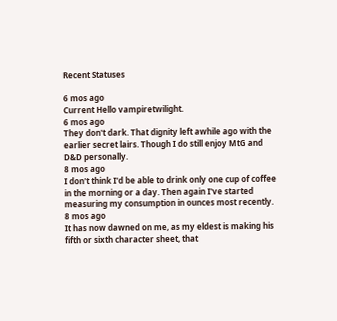Recent Statuses

6 mos ago
Current Hello vampiretwilight.
6 mos ago
They don't dark. That dignity left awhile ago with the earlier secret lairs. Though I do still enjoy MtG and D&D personally.
8 mos ago
I don't think I'd be able to drink only one cup of coffee in the morning or a day. Then again I've started measuring my consumption in ounces most recently.
8 mos ago
It has now dawned on me, as my eldest is making his fifth or sixth character sheet, that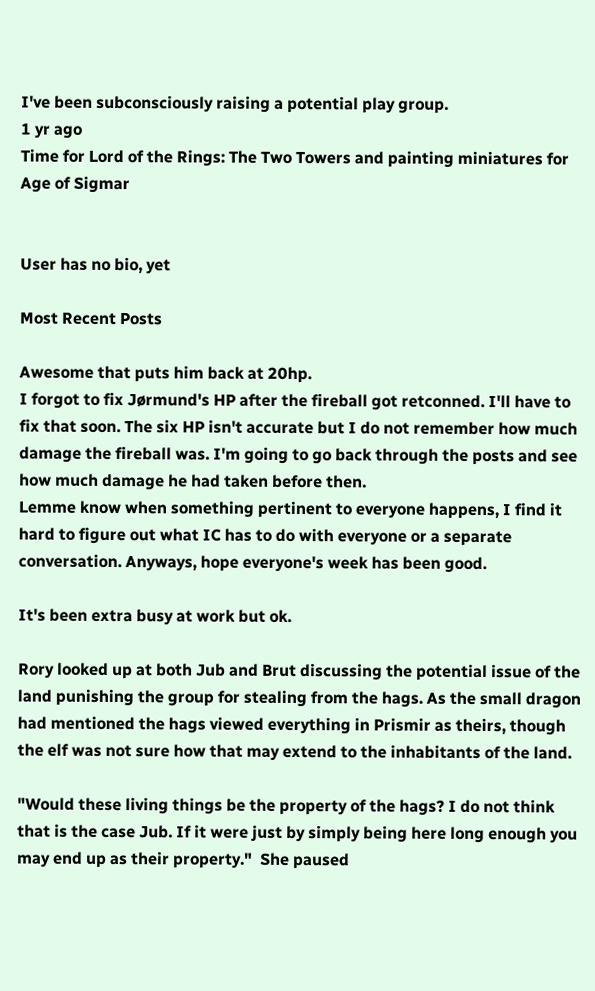I've been subconsciously raising a potential play group.
1 yr ago
Time for Lord of the Rings: The Two Towers and painting miniatures for Age of Sigmar


User has no bio, yet

Most Recent Posts

Awesome that puts him back at 20hp.
I forgot to fix Jørmund's HP after the fireball got retconned. I'll have to fix that soon. The six HP isn't accurate but I do not remember how much damage the fireball was. I'm going to go back through the posts and see how much damage he had taken before then.
Lemme know when something pertinent to everyone happens, I find it hard to figure out what IC has to do with everyone or a separate conversation. Anyways, hope everyone's week has been good.

It's been extra busy at work but ok.

Rory looked up at both Jub and Brut discussing the potential issue of the land punishing the group for stealing from the hags. As the small dragon had mentioned the hags viewed everything in Prismir as theirs, though the elf was not sure how that may extend to the inhabitants of the land.

"Would these living things be the property of the hags? I do not think that is the case Jub. If it were just by simply being here long enough you may end up as their property."  She paused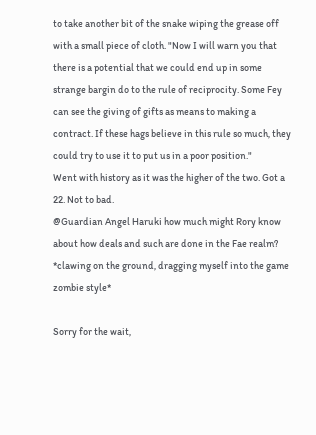to take another bit of the snake wiping the grease off with a small piece of cloth. "Now I will warn you that there is a potential that we could end up in some strange bargin do to the rule of reciprocity. Some Fey can see the giving of gifts as means to making a contract. If these hags believe in this rule so much, they could try to use it to put us in a poor position."
Went with history as it was the higher of the two. Got a 22. Not to bad.
@Guardian Angel Haruki how much might Rory know about how deals and such are done in the Fae realm?
*clawing on the ground, dragging myself into the game zombie style*

Sorry for the wait,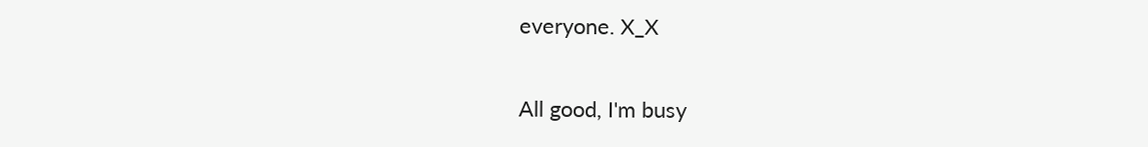everyone. X_X

All good, I'm busy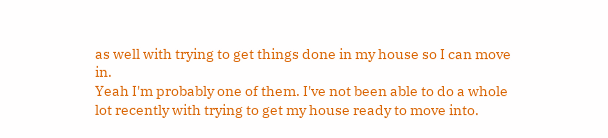as well with trying to get things done in my house so I can move in.
Yeah I'm probably one of them. I've not been able to do a whole lot recently with trying to get my house ready to move into.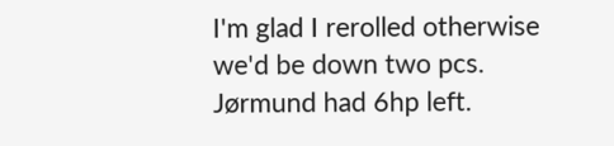I'm glad I rerolled otherwise we'd be down two pcs. Jørmund had 6hp left.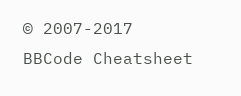© 2007-2017
BBCode Cheatsheet